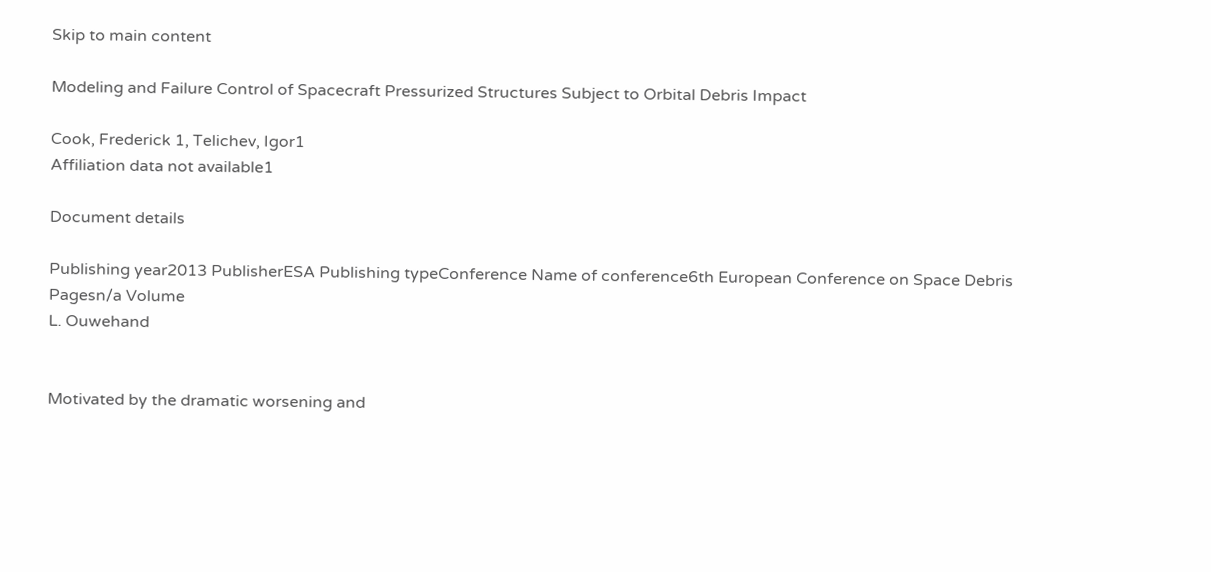Skip to main content

Modeling and Failure Control of Spacecraft Pressurized Structures Subject to Orbital Debris Impact

Cook, Frederick 1, Telichev, Igor1
Affiliation data not available1

Document details

Publishing year2013 PublisherESA Publishing typeConference Name of conference6th European Conference on Space Debris
Pagesn/a Volume
L. Ouwehand


Motivated by the dramatic worsening and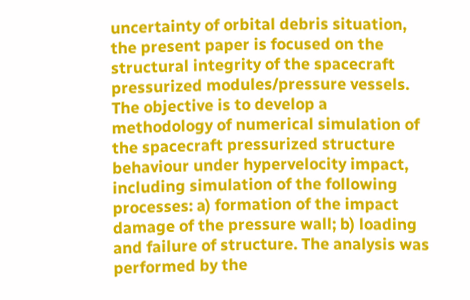uncertainty of orbital debris situation, the present paper is focused on the structural integrity of the spacecraft pressurized modules/pressure vessels. The objective is to develop a methodology of numerical simulation of the spacecraft pressurized structure behaviour under hypervelocity impact, including simulation of the following processes: a) formation of the impact damage of the pressure wall; b) loading and failure of structure. The analysis was performed by the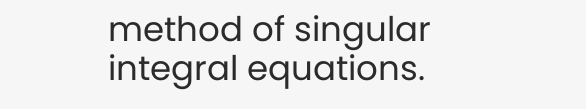method of singular integral equations.